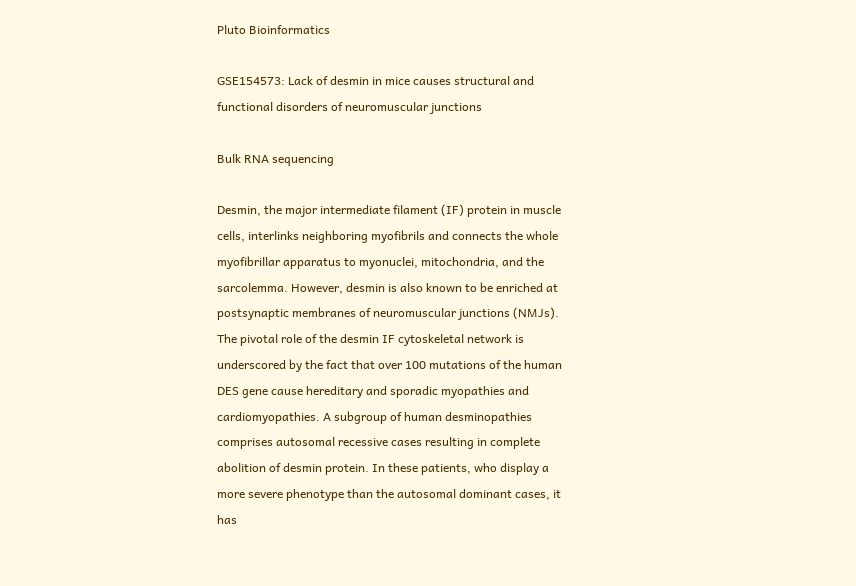Pluto Bioinformatics

GSE154573: Lack of desmin in mice causes structural and functional disorders of neuromuscular junctions

Bulk RNA sequencing

Desmin, the major intermediate filament (IF) protein in muscle cells, interlinks neighboring myofibrils and connects the whole myofibrillar apparatus to myonuclei, mitochondria, and the sarcolemma. However, desmin is also known to be enriched at postsynaptic membranes of neuromuscular junctions (NMJs). The pivotal role of the desmin IF cytoskeletal network is underscored by the fact that over 100 mutations of the human DES gene cause hereditary and sporadic myopathies and cardiomyopathies. A subgroup of human desminopathies comprises autosomal recessive cases resulting in complete abolition of desmin protein. In these patients, who display a more severe phenotype than the autosomal dominant cases, it has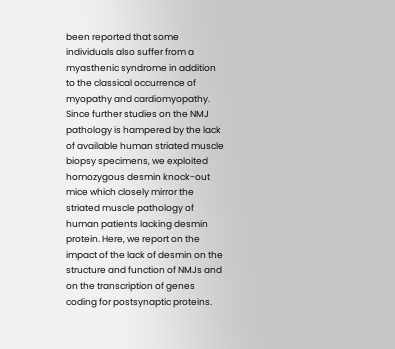been reported that some individuals also suffer from a myasthenic syndrome in addition to the classical occurrence of myopathy and cardiomyopathy. Since further studies on the NMJ pathology is hampered by the lack of available human striated muscle biopsy specimens, we exploited homozygous desmin knock-out mice which closely mirror the striated muscle pathology of human patients lacking desmin protein. Here, we report on the impact of the lack of desmin on the structure and function of NMJs and on the transcription of genes coding for postsynaptic proteins.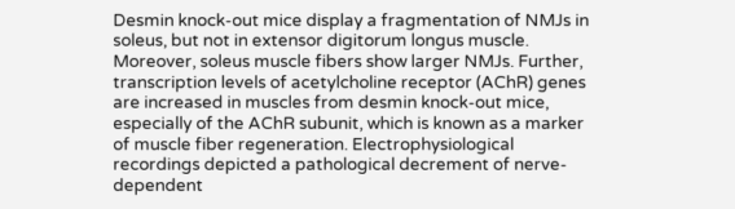Desmin knock-out mice display a fragmentation of NMJs in soleus, but not in extensor digitorum longus muscle. Moreover, soleus muscle fibers show larger NMJs. Further, transcription levels of acetylcholine receptor (AChR) genes are increased in muscles from desmin knock-out mice, especially of the AChR subunit, which is known as a marker of muscle fiber regeneration. Electrophysiological recordings depicted a pathological decrement of nerve-dependent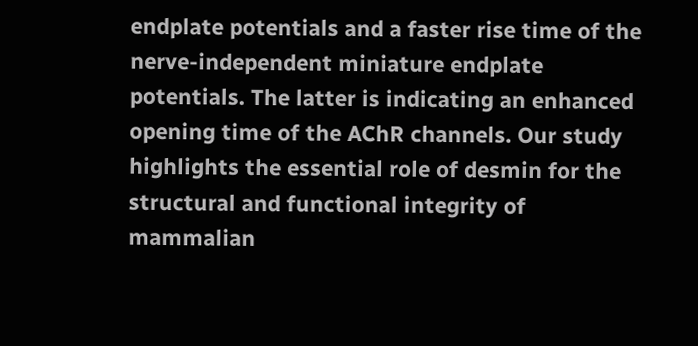endplate potentials and a faster rise time of the nerve-independent miniature endplate potentials. The latter is indicating an enhanced opening time of the AChR channels. Our study highlights the essential role of desmin for the structural and functional integrity of mammalian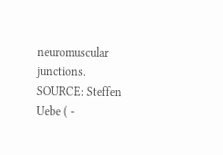neuromuscular junctions. SOURCE: Steffen Uebe ( -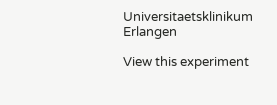Universitaetsklinikum Erlangen

View this experiment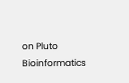on Pluto Bioinformatics